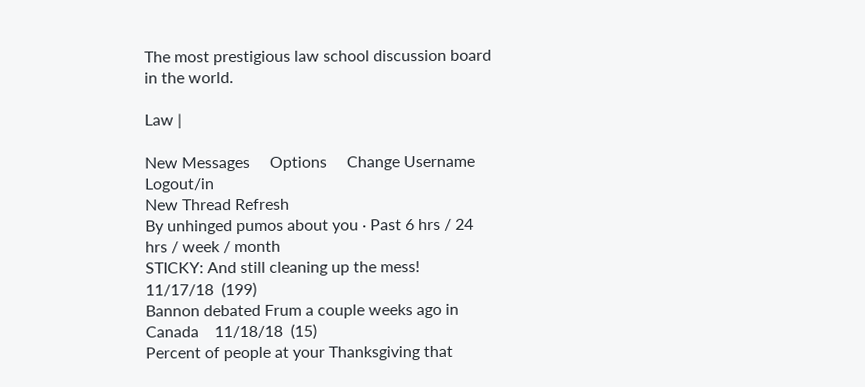The most prestigious law school discussion board in the world.

Law |

New Messages     Options     Change Username     Logout/in
New Thread Refresh
By unhinged pumos about you · Past 6 hrs / 24 hrs / week / month
STICKY: And still cleaning up the mess!   11/17/18  (199)
Bannon debated Frum a couple weeks ago in Canada    11/18/18  (15)
Percent of people at your Thanksgiving that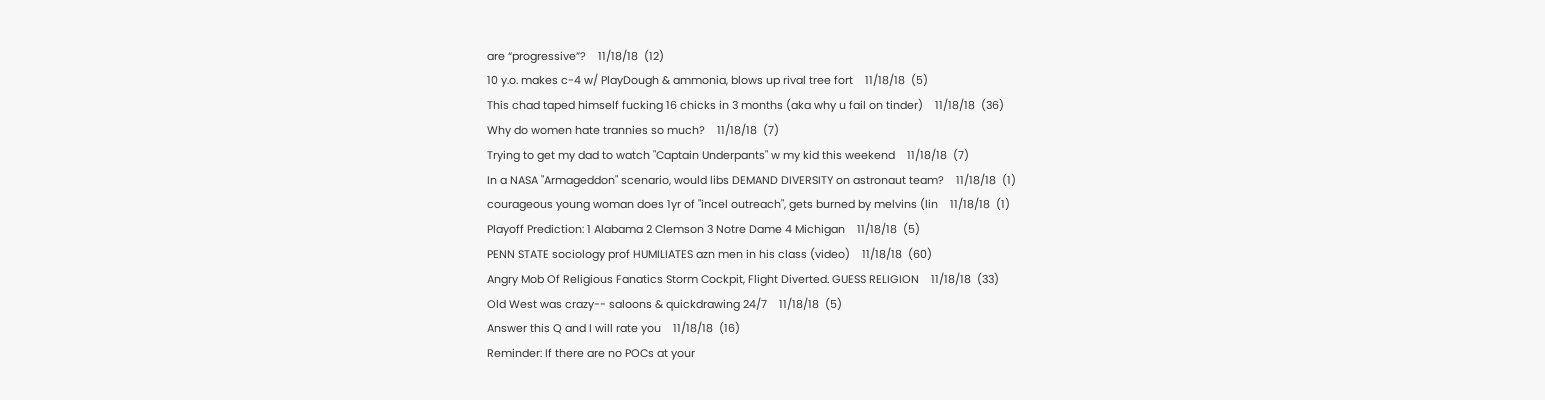are “progressive”?    11/18/18  (12)
10 y.o. makes c-4 w/ PlayDough & ammonia, blows up rival tree fort    11/18/18  (5)
This chad taped himself fucking 16 chicks in 3 months (aka why u fail on tinder)    11/18/18  (36)
Why do women hate trannies so much?    11/18/18  (7)
Trying to get my dad to watch "Captain Underpants" w my kid this weekend    11/18/18  (7)
In a NASA "Armageddon" scenario, would libs DEMAND DIVERSITY on astronaut team?    11/18/18  (1)
courageous young woman does 1yr of "incel outreach", gets burned by melvins (lin    11/18/18  (1)
Playoff Prediction: 1 Alabama 2 Clemson 3 Notre Dame 4 Michigan    11/18/18  (5)
PENN STATE sociology prof HUMILIATES azn men in his class (video)    11/18/18  (60)
Angry Mob Of Religious Fanatics Storm Cockpit, Flight Diverted. GUESS RELIGION    11/18/18  (33)
Old West was crazy-- saloons & quickdrawing 24/7    11/18/18  (5)
Answer this Q and I will rate you    11/18/18  (16)
Reminder: If there are no POCs at your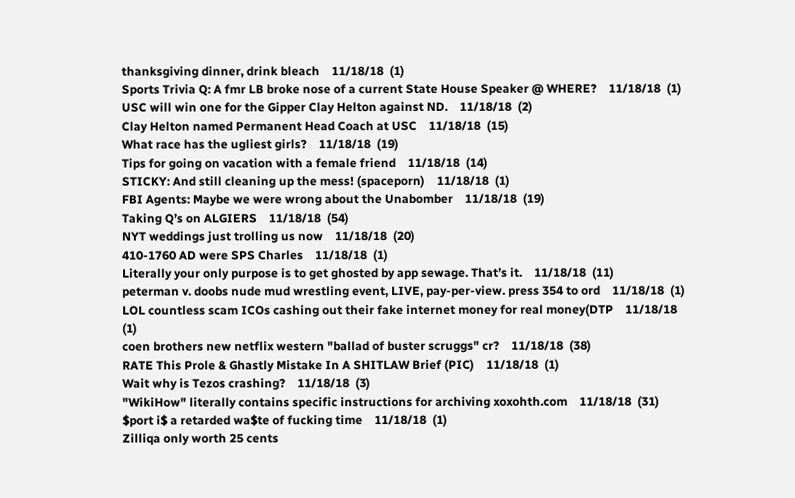thanksgiving dinner, drink bleach    11/18/18  (1)
Sports Trivia Q: A fmr LB broke nose of a current State House Speaker @ WHERE?    11/18/18  (1)
USC will win one for the Gipper Clay Helton against ND.    11/18/18  (2)
Clay Helton named Permanent Head Coach at USC    11/18/18  (15)
What race has the ugliest girls?    11/18/18  (19)
Tips for going on vacation with a female friend    11/18/18  (14)
STICKY: And still cleaning up the mess! (spaceporn)    11/18/18  (1)
FBI Agents: Maybe we were wrong about the Unabomber    11/18/18  (19)
Taking Q’s on ALGIERS    11/18/18  (54)
NYT weddings just trolling us now    11/18/18  (20)
410-1760 AD were SPS Charles    11/18/18  (1)
Literally your only purpose is to get ghosted by app sewage. That’s it.    11/18/18  (11)
peterman v. doobs nude mud wrestling event, LIVE, pay-per-view. press 354 to ord    11/18/18  (1)
LOL countless scam ICOs cashing out their fake internet money for real money(DTP    11/18/18  (1)
coen brothers new netflix western "ballad of buster scruggs" cr?    11/18/18  (38)
RATE This Prole & Ghastly Mistake In A SHITLAW Brief (PIC)    11/18/18  (1)
Wait why is Tezos crashing?    11/18/18  (3)
"WikiHow" literally contains specific instructions for archiving xoxohth.com    11/18/18  (31)
$port i$ a retarded wa$te of fucking time    11/18/18  (1)
Zilliqa only worth 25 cents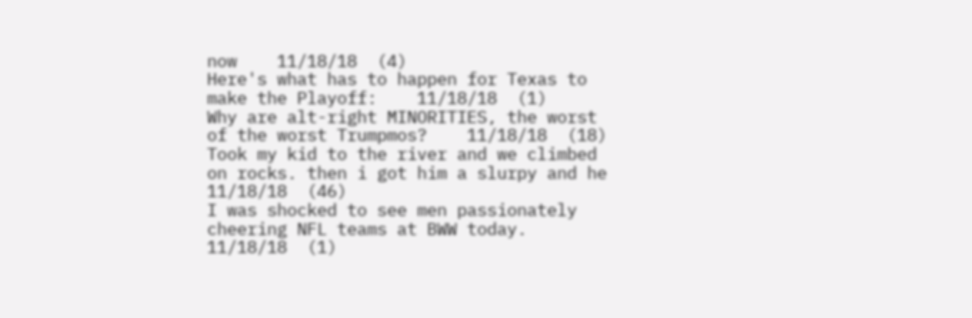now    11/18/18  (4)
Here's what has to happen for Texas to make the Playoff:    11/18/18  (1)
Why are alt-right MINORITIES, the worst of the worst Trumpmos?    11/18/18  (18)
Took my kid to the river and we climbed on rocks. then i got him a slurpy and he    11/18/18  (46)
I was shocked to see men passionately cheering NFL teams at BWW today.    11/18/18  (1)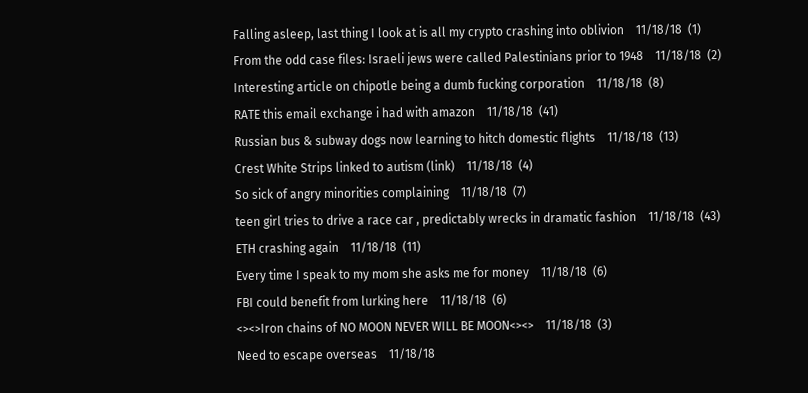Falling asleep, last thing I look at is all my crypto crashing into oblivion    11/18/18  (1)
From the odd case files: Israeli jews were called Palestinians prior to 1948    11/18/18  (2)
Interesting article on chipotle being a dumb fucking corporation    11/18/18  (8)
RATE this email exchange i had with amazon    11/18/18  (41)
Russian bus & subway dogs now learning to hitch domestic flights    11/18/18  (13)
Crest White Strips linked to autism (link)    11/18/18  (4)
So sick of angry minorities complaining    11/18/18  (7)
teen girl tries to drive a race car , predictably wrecks in dramatic fashion    11/18/18  (43)
ETH crashing again    11/18/18  (11)
Every time I speak to my mom she asks me for money    11/18/18  (6)
FBI could benefit from lurking here    11/18/18  (6)
<><>Iron chains of NO MOON NEVER WILL BE MOON<><>    11/18/18  (3)
Need to escape overseas    11/18/18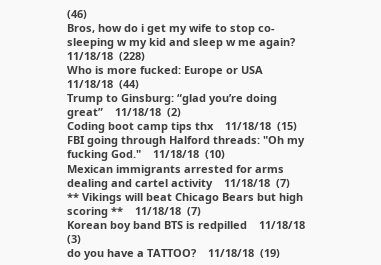(46)
Bros, how do i get my wife to stop co-sleeping w my kid and sleep w me again?    11/18/18  (228)
Who is more fucked: Europe or USA    11/18/18  (44)
Trump to Ginsburg: “glad you’re doing great”    11/18/18  (2)
Coding boot camp tips thx    11/18/18  (15)
FBI going through Halford threads: "Oh my fucking God."    11/18/18  (10)
Mexican immigrants arrested for arms dealing and cartel activity    11/18/18  (7)
** Vikings will beat Chicago Bears but high scoring **    11/18/18  (7)
Korean boy band BTS is redpilled    11/18/18  (3)
do you have a TATTOO?    11/18/18  (19)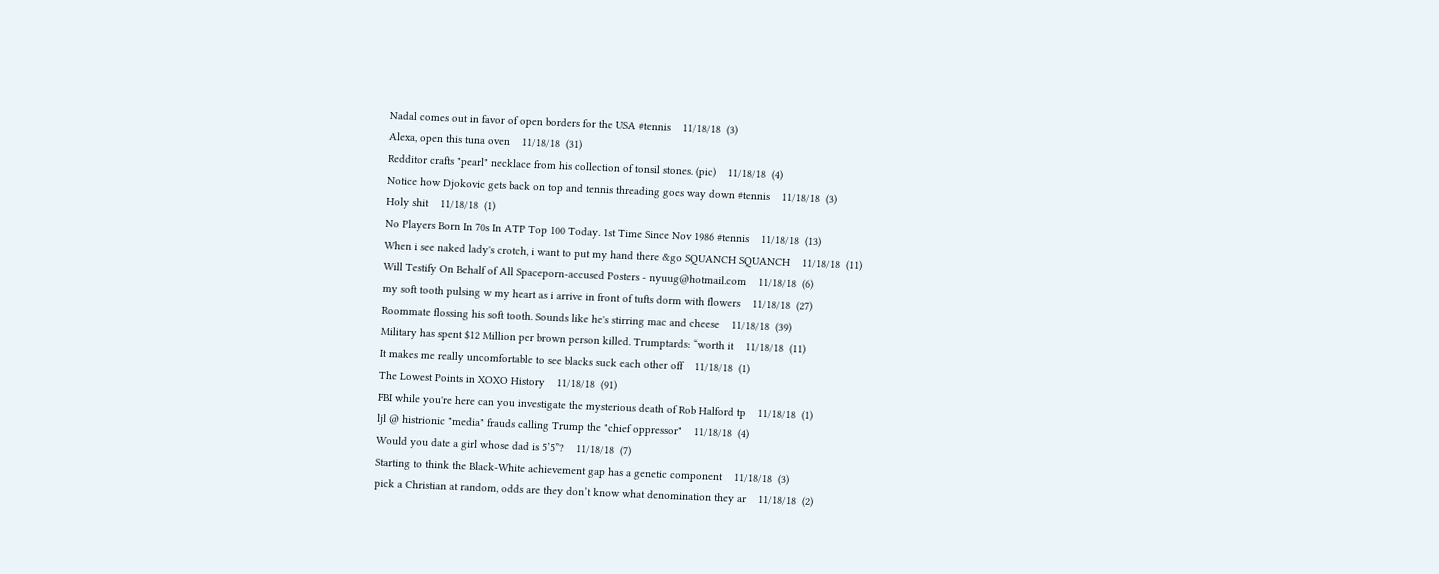Nadal comes out in favor of open borders for the USA #tennis    11/18/18  (3)
Alexa, open this tuna oven    11/18/18  (31)
Redditor crafts "pearl" necklace from his collection of tonsil stones. (pic)    11/18/18  (4)
Notice how Djokovic gets back on top and tennis threading goes way down #tennis    11/18/18  (3)
Holy shit    11/18/18  (1)
No Players Born In 70s In ATP Top 100 Today. 1st Time Since Nov 1986 #tennis    11/18/18  (13)
When i see naked lady's crotch, i want to put my hand there &go SQUANCH SQUANCH    11/18/18  (11)
Will Testify On Behalf of All Spaceporn-accused Posters - nyuug@hotmail.com    11/18/18  (6)
my soft tooth pulsing w my heart as i arrive in front of tufts dorm with flowers    11/18/18  (27)
Roommate flossing his soft tooth. Sounds like he's stirring mac and cheese    11/18/18  (39)
Military has spent $12 Million per brown person killed. Trumptards: “worth it    11/18/18  (11)
It makes me really uncomfortable to see blacks suck each other off    11/18/18  (1)
The Lowest Points in XOXO History    11/18/18  (91)
FBI while you're here can you investigate the mysterious death of Rob Halford tp    11/18/18  (1)
ljl @ histrionic "media" frauds calling Trump the "chief oppressor"    11/18/18  (4)
Would you date a girl whose dad is 5’5”?    11/18/18  (7)
Starting to think the Black-White achievement gap has a genetic component    11/18/18  (3)
pick a Christian at random, odds are they don’t know what denomination they ar    11/18/18  (2)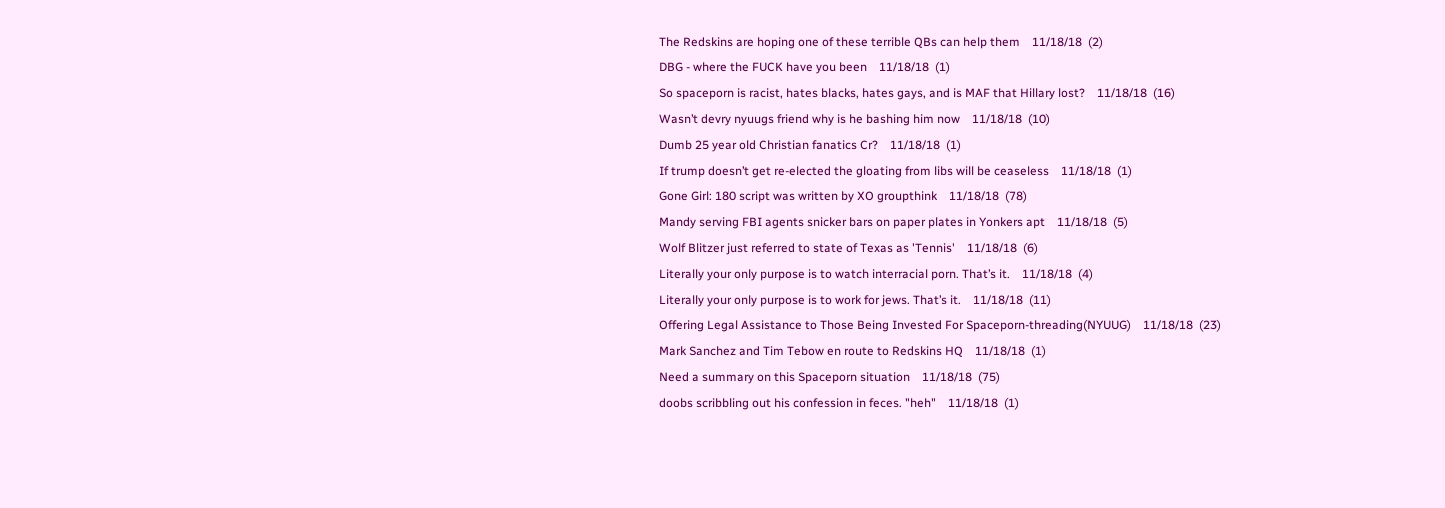The Redskins are hoping one of these terrible QBs can help them    11/18/18  (2)
DBG - where the FUCK have you been    11/18/18  (1)
So spaceporn is racist, hates blacks, hates gays, and is MAF that Hillary lost?    11/18/18  (16)
Wasn’t devry nyuugs friend why is he bashing him now    11/18/18  (10)
Dumb 25 year old Christian fanatics Cr?    11/18/18  (1)
If trump doesn’t get re-elected the gloating from libs will be ceaseless    11/18/18  (1)
Gone Girl: 180 script was written by XO groupthink    11/18/18  (78)
Mandy serving FBI agents snicker bars on paper plates in Yonkers apt    11/18/18  (5)
Wolf Blitzer just referred to state of Texas as 'Tennis'    11/18/18  (6)
Literally your only purpose is to watch interracial porn. That’s it.    11/18/18  (4)
Literally your only purpose is to work for jews. That’s it.    11/18/18  (11)
Offering Legal Assistance to Those Being Invested For Spaceporn-threading(NYUUG)    11/18/18  (23)
Mark Sanchez and Tim Tebow en route to Redskins HQ    11/18/18  (1)
Need a summary on this Spaceporn situation    11/18/18  (75)
doobs scribbling out his confession in feces. "heh"    11/18/18  (1)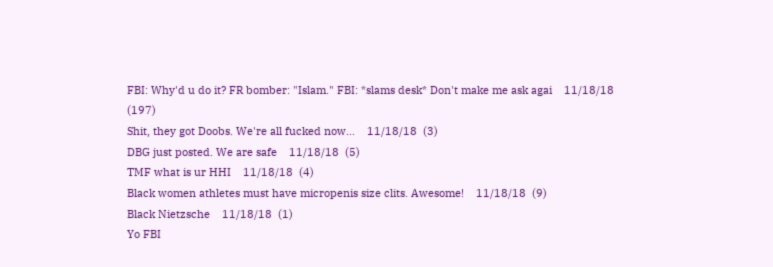FBI: Why'd u do it? FR bomber: "Islam." FBI: *slams desk* Don't make me ask agai    11/18/18  (197)
Shit, they got Doobs. We're all fucked now...    11/18/18  (3)
DBG just posted. We are safe    11/18/18  (5)
TMF what is ur HHI    11/18/18  (4)
Black women athletes must have micropenis size clits. Awesome!    11/18/18  (9)
Black Nietzsche    11/18/18  (1)
Yo FBI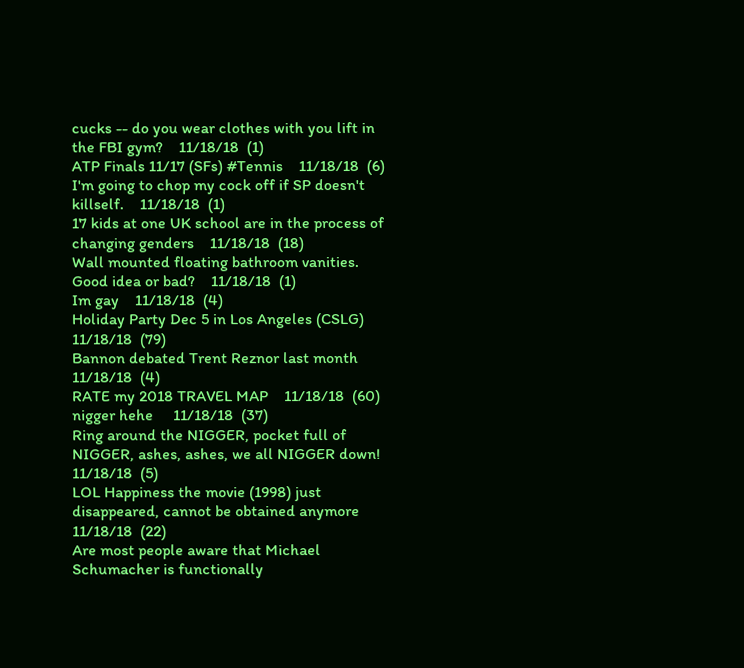cucks -- do you wear clothes with you lift in the FBI gym?    11/18/18  (1)
ATP Finals 11/17 (SFs) #Tennis    11/18/18  (6)
I'm going to chop my cock off if SP doesn't killself.    11/18/18  (1)
17 kids at one UK school are in the process of changing genders    11/18/18  (18)
Wall mounted floating bathroom vanities. Good idea or bad?    11/18/18  (1)
Im gay    11/18/18  (4)
Holiday Party Dec 5 in Los Angeles (CSLG)    11/18/18  (79)
Bannon debated Trent Reznor last month    11/18/18  (4)
RATE my 2018 TRAVEL MAP    11/18/18  (60)
nigger hehe     11/18/18  (37)
Ring around the NIGGER, pocket full of NIGGER, ashes, ashes, we all NIGGER down!    11/18/18  (5)
LOL Happiness the movie (1998) just disappeared, cannot be obtained anymore    11/18/18  (22)
Are most people aware that Michael Schumacher is functionally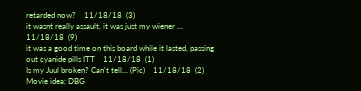retarded now?    11/18/18  (3)
it wasnt really assault, it was just my wiener ...    11/18/18  (9)
it was a good time on this board while it lasted, passing out cyanide pills ITT    11/18/18  (1)
Is my Juul broken? Can't tell... (Pic)    11/18/18  (2)
Movie idea: DBG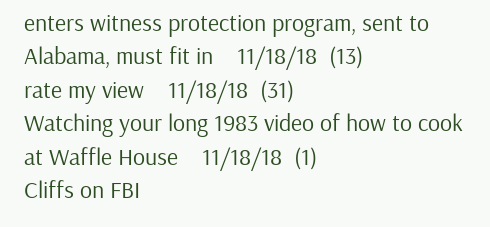enters witness protection program, sent to Alabama, must fit in    11/18/18  (13)
rate my view    11/18/18  (31)
Watching your long 1983 video of how to cook at Waffle House    11/18/18  (1)
Cliffs on FBI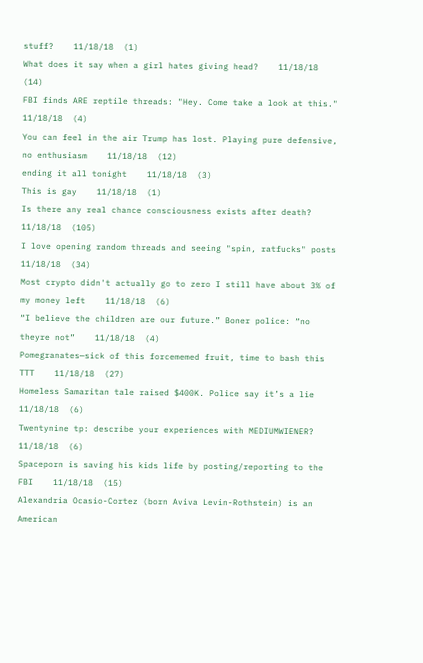stuff?    11/18/18  (1)
What does it say when a girl hates giving head?    11/18/18  (14)
FBI finds ARE reptile threads: "Hey. Come take a look at this."    11/18/18  (4)
You can feel in the air Trump has lost. Playing pure defensive, no enthusiasm    11/18/18  (12)
ending it all tonight    11/18/18  (3)
This is gay    11/18/18  (1)
Is there any real chance consciousness exists after death?    11/18/18  (105)
I love opening random threads and seeing "spin, ratfucks" posts    11/18/18  (34)
Most crypto didn't actually go to zero I still have about 3% of my money left    11/18/18  (6)
“I believe the children are our future.” Boner police: “no theyre not”    11/18/18  (4)
Pomegranates—sick of this forcememed fruit, time to bash this TTT    11/18/18  (27)
Homeless Samaritan tale raised $400K. Police say it’s a lie    11/18/18  (6)
Twentynine tp: describe your experiences with MEDIUMWIENER?    11/18/18  (6)
Spaceporn is saving his kids life by posting/reporting to the FBI    11/18/18  (15)
Alexandria Ocasio-Cortez (born Aviva Levin-Rothstein) is an American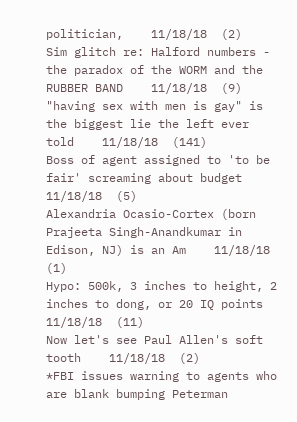politician,    11/18/18  (2)
Sim glitch re: Halford numbers - the paradox of the WORM and the RUBBER BAND    11/18/18  (9)
"having sex with men is gay" is the biggest lie the left ever told    11/18/18  (141)
Boss of agent assigned to 'to be fair' screaming about budget    11/18/18  (5)
Alexandria Ocasio-Cortex (born Prajeeta Singh-Anandkumar in Edison, NJ) is an Am    11/18/18  (1)
Hypo: 500k, 3 inches to height, 2 inches to dong, or 20 IQ points    11/18/18  (11)
Now let's see Paul Allen's soft tooth    11/18/18  (2)
*FBI issues warning to agents who are blank bumping Peterman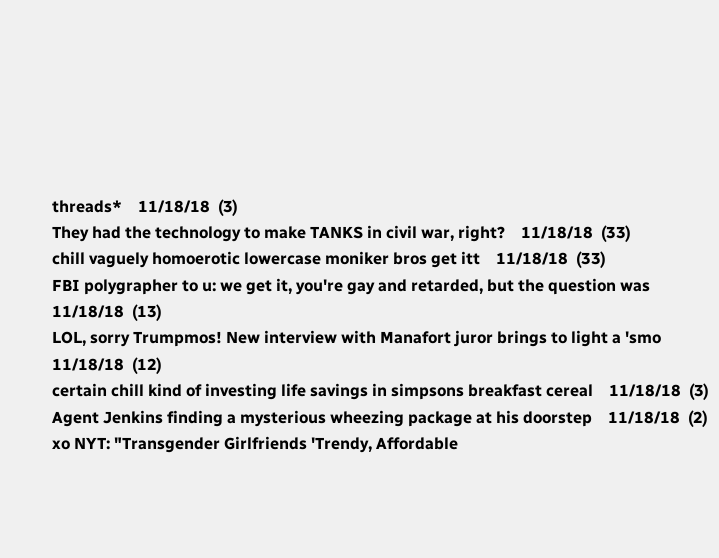threads*    11/18/18  (3)
They had the technology to make TANKS in civil war, right?    11/18/18  (33)
chill vaguely homoerotic lowercase moniker bros get itt    11/18/18  (33)
FBI polygrapher to u: we get it, you're gay and retarded, but the question was    11/18/18  (13)
LOL, sorry Trumpmos! New interview with Manafort juror brings to light a 'smo    11/18/18  (12)
certain chill kind of investing life savings in simpsons breakfast cereal    11/18/18  (3)
Agent Jenkins finding a mysterious wheezing package at his doorstep    11/18/18  (2)
xo NYT: "Transgender Girlfriends 'Trendy, Affordable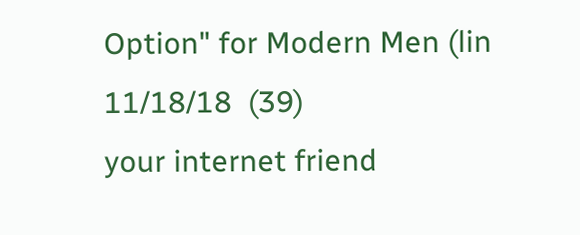Option" for Modern Men (lin    11/18/18  (39)
your internet friend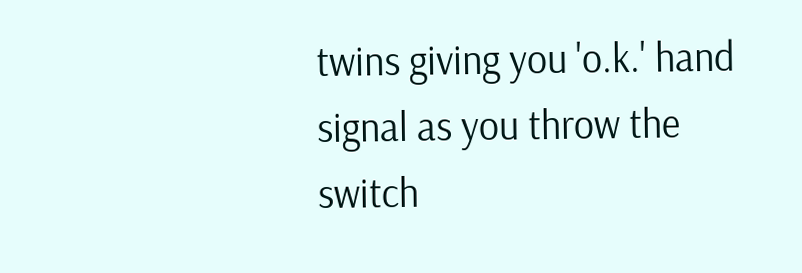twins giving you 'o.k.' hand signal as you throw the switch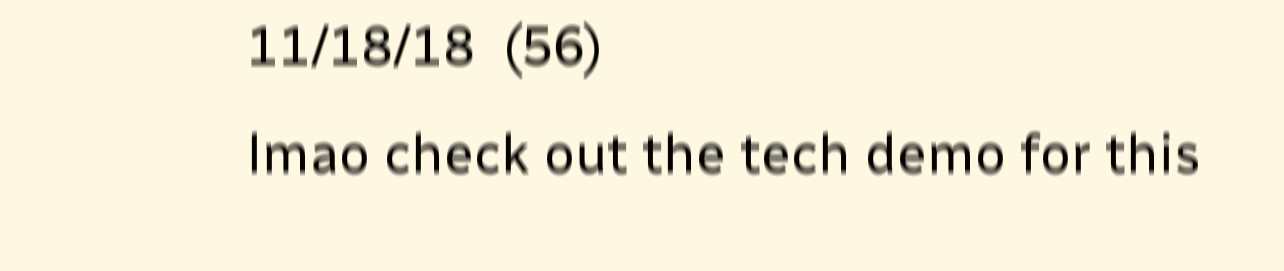11/18/18  (56)
lmao check out the tech demo for this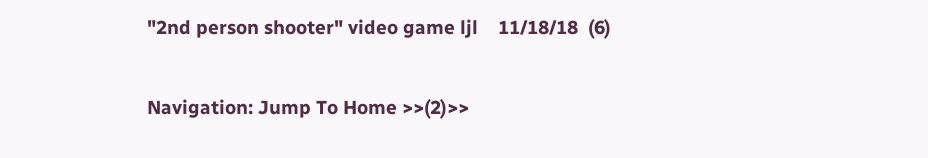"2nd person shooter" video game ljl    11/18/18  (6)

Navigation: Jump To Home >>(2)>>